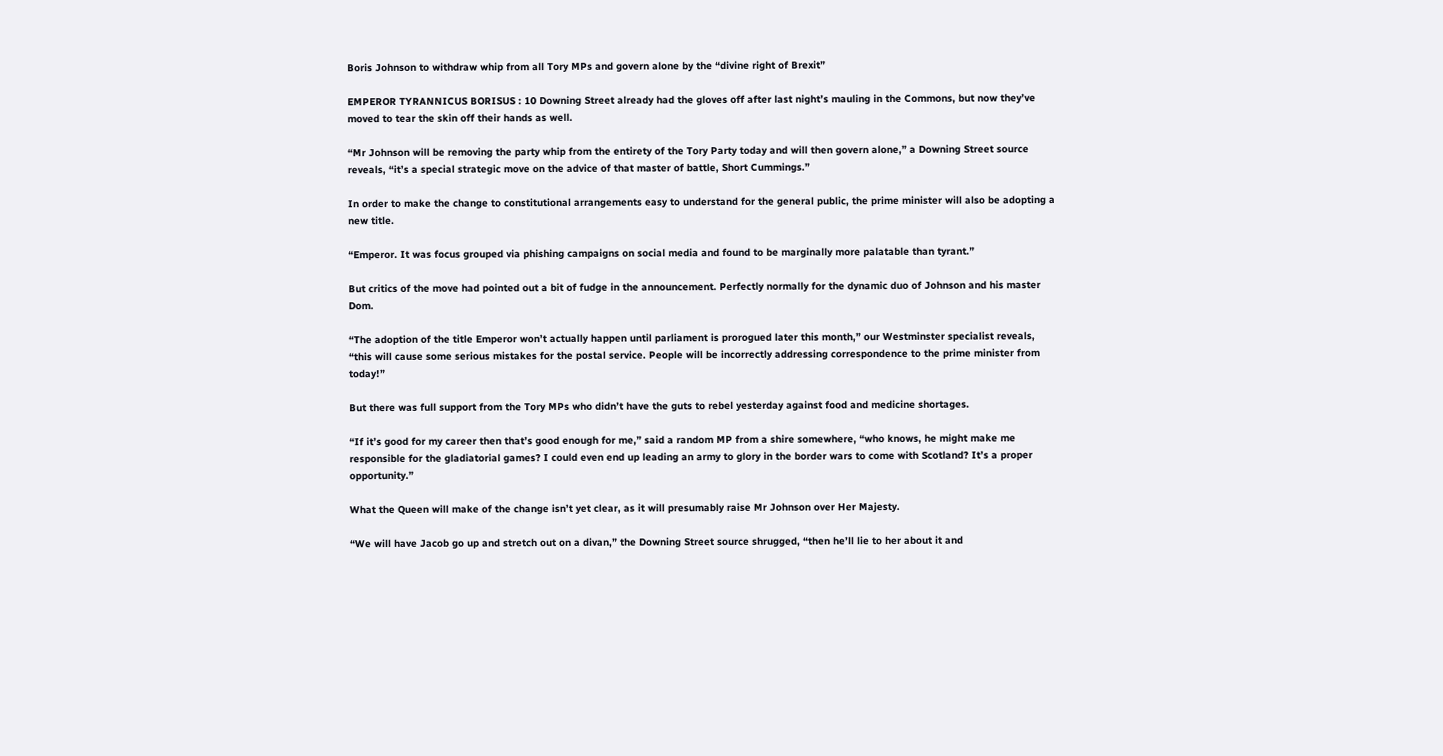Boris Johnson to withdraw whip from all Tory MPs and govern alone by the “divine right of Brexit”

EMPEROR TYRANNICUS BORISUS : 10 Downing Street already had the gloves off after last night’s mauling in the Commons, but now they’ve moved to tear the skin off their hands as well.

“Mr Johnson will be removing the party whip from the entirety of the Tory Party today and will then govern alone,” a Downing Street source reveals, “it’s a special strategic move on the advice of that master of battle, Short Cummings.”

In order to make the change to constitutional arrangements easy to understand for the general public, the prime minister will also be adopting a new title.

“Emperor. It was focus grouped via phishing campaigns on social media and found to be marginally more palatable than tyrant.”

But critics of the move had pointed out a bit of fudge in the announcement. Perfectly normally for the dynamic duo of Johnson and his master Dom.

“The adoption of the title Emperor won’t actually happen until parliament is prorogued later this month,” our Westminster specialist reveals, “this will cause some serious mistakes for the postal service. People will be incorrectly addressing correspondence to the prime minister from today!”

But there was full support from the Tory MPs who didn’t have the guts to rebel yesterday against food and medicine shortages.

“If it’s good for my career then that’s good enough for me,” said a random MP from a shire somewhere, “who knows, he might make me responsible for the gladiatorial games? I could even end up leading an army to glory in the border wars to come with Scotland? It’s a proper opportunity.”

What the Queen will make of the change isn’t yet clear, as it will presumably raise Mr Johnson over Her Majesty.

“We will have Jacob go up and stretch out on a divan,” the Downing Street source shrugged, “then he’ll lie to her about it and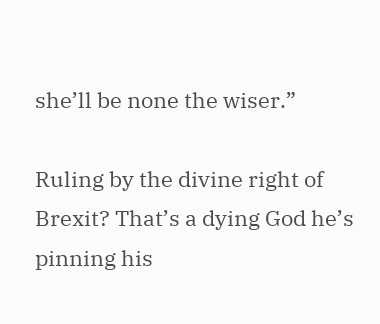she’ll be none the wiser.”

Ruling by the divine right of Brexit? That’s a dying God he’s pinning his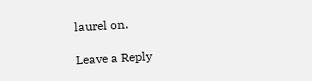laurel on.

Leave a Reply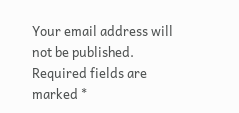Your email address will not be published. Required fields are marked *